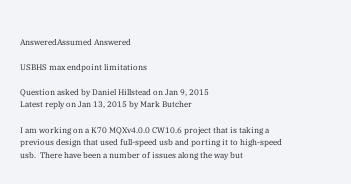AnsweredAssumed Answered

USBHS max endpoint limitations

Question asked by Daniel Hillstead on Jan 9, 2015
Latest reply on Jan 13, 2015 by Mark Butcher

I am working on a K70 MQXv4.0.0 CW10.6 project that is taking a previous design that used full-speed usb and porting it to high-speed usb.  There have been a number of issues along the way but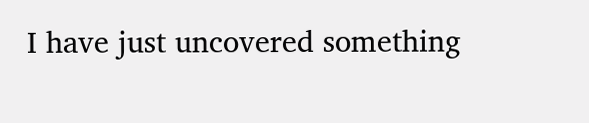I have just uncovered something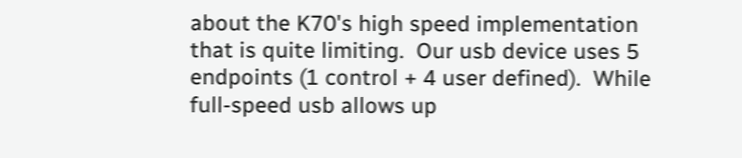about the K70's high speed implementation that is quite limiting.  Our usb device uses 5 endpoints (1 control + 4 user defined).  While full-speed usb allows up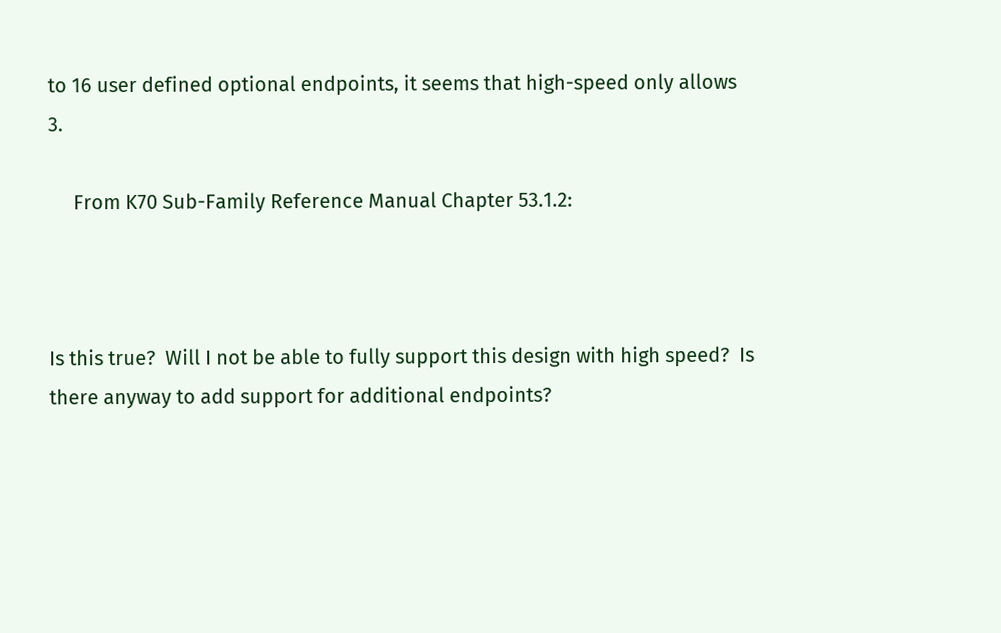to 16 user defined optional endpoints, it seems that high-speed only allows 3.

     From K70 Sub-Family Reference Manual Chapter 53.1.2:



Is this true?  Will I not be able to fully support this design with high speed?  Is there anyway to add support for additional endpoints?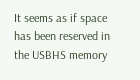It seems as if space has been reserved in the USBHS memory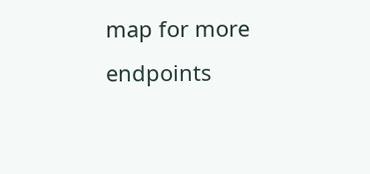map for more endpoints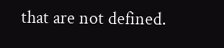that are not defined.